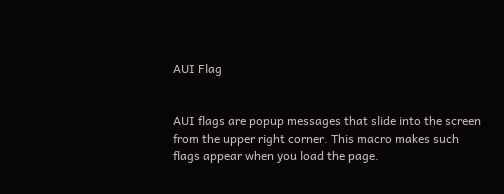AUI Flag


AUI flags are popup messages that slide into the screen from the upper right corner. This macro makes such flags appear when you load the page.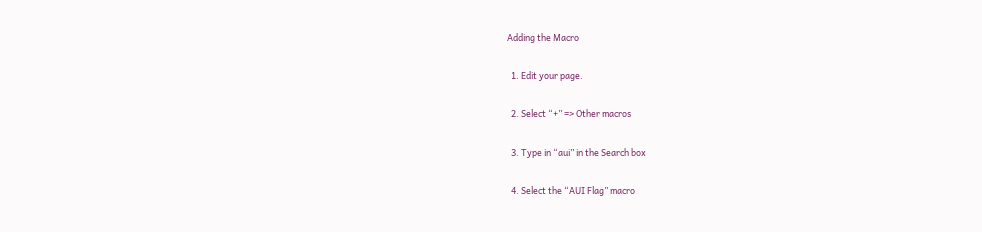Adding the Macro

  1. Edit your page.

  2. Select “+” => Other macros

  3. Type in “aui” in the Search box

  4. Select the “AUI Flag” macro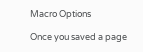Macro Options

Once you saved a page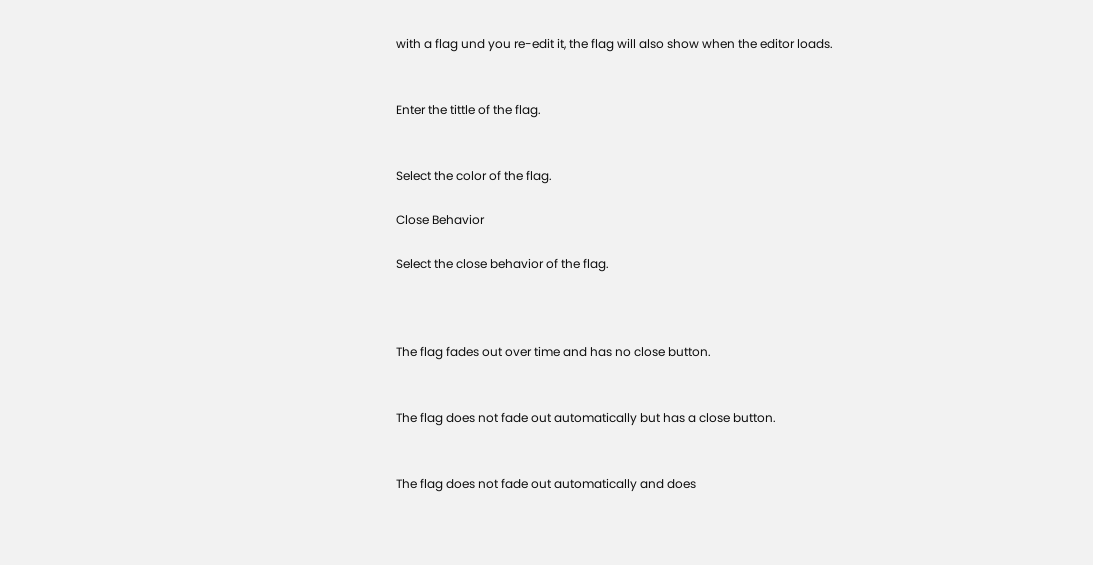with a flag und you re-edit it, the flag will also show when the editor loads.


Enter the tittle of the flag.


Select the color of the flag.

Close Behavior

Select the close behavior of the flag.



The flag fades out over time and has no close button.


The flag does not fade out automatically but has a close button.


The flag does not fade out automatically and does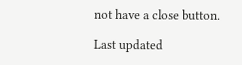not have a close button.

Last updated